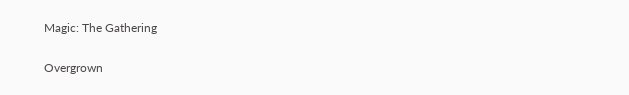Magic: The Gathering

Overgrown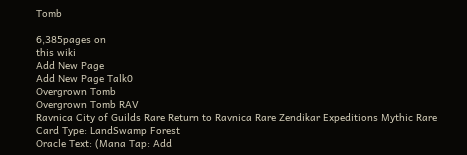Tomb

6,385pages on
this wiki
Add New Page
Add New Page Talk0
Overgrown Tomb
Overgrown Tomb RAV
Ravnica City of Guilds Rare Return to Ravnica Rare Zendikar Expeditions Mythic Rare
Card Type: LandSwamp Forest
Oracle Text: (Mana Tap: Add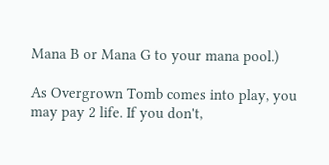Mana B or Mana G to your mana pool.)

As Overgrown Tomb comes into play, you may pay 2 life. If you don't,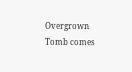Overgrown Tomb comes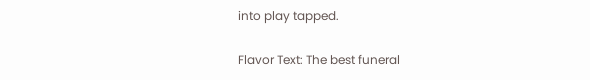into play tapped.

Flavor Text: The best funeral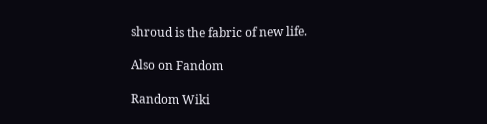shroud is the fabric of new life.

Also on Fandom

Random Wiki